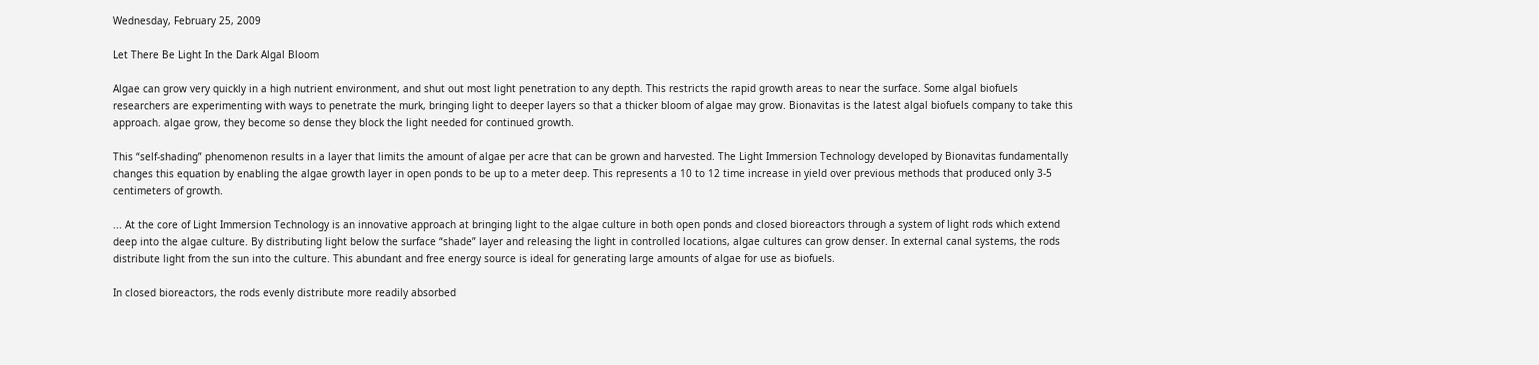Wednesday, February 25, 2009

Let There Be Light In the Dark Algal Bloom

Algae can grow very quickly in a high nutrient environment, and shut out most light penetration to any depth. This restricts the rapid growth areas to near the surface. Some algal biofuels researchers are experimenting with ways to penetrate the murk, bringing light to deeper layers so that a thicker bloom of algae may grow. Bionavitas is the latest algal biofuels company to take this approach. algae grow, they become so dense they block the light needed for continued growth.

This “self-shading” phenomenon results in a layer that limits the amount of algae per acre that can be grown and harvested. The Light Immersion Technology developed by Bionavitas fundamentally changes this equation by enabling the algae growth layer in open ponds to be up to a meter deep. This represents a 10 to 12 time increase in yield over previous methods that produced only 3-5 centimeters of growth.

... At the core of Light Immersion Technology is an innovative approach at bringing light to the algae culture in both open ponds and closed bioreactors through a system of light rods which extend deep into the algae culture. By distributing light below the surface “shade” layer and releasing the light in controlled locations, algae cultures can grow denser. In external canal systems, the rods distribute light from the sun into the culture. This abundant and free energy source is ideal for generating large amounts of algae for use as biofuels.

In closed bioreactors, the rods evenly distribute more readily absorbed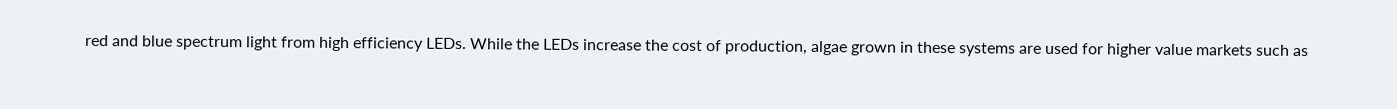red and blue spectrum light from high efficiency LEDs. While the LEDs increase the cost of production, algae grown in these systems are used for higher value markets such as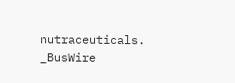nutraceuticals. _BusWire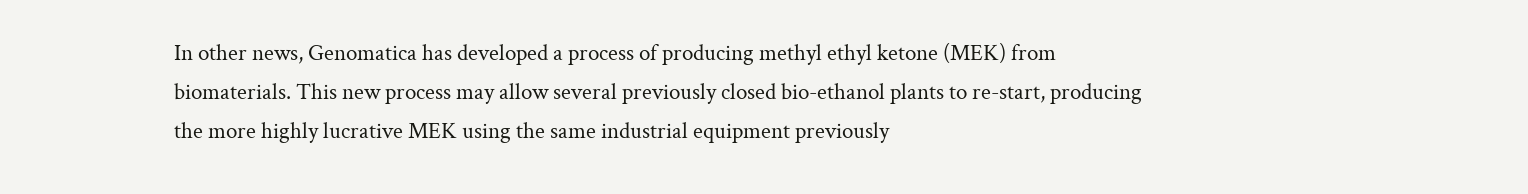In other news, Genomatica has developed a process of producing methyl ethyl ketone (MEK) from biomaterials. This new process may allow several previously closed bio-ethanol plants to re-start, producing the more highly lucrative MEK using the same industrial equipment previously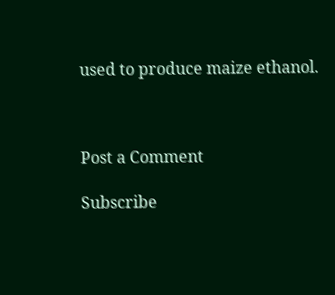used to produce maize ethanol.



Post a Comment

Subscribe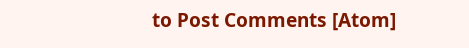to Post Comments [Atom]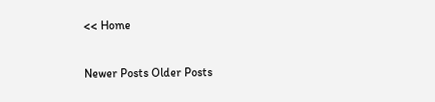<< Home

Newer Posts Older Posts